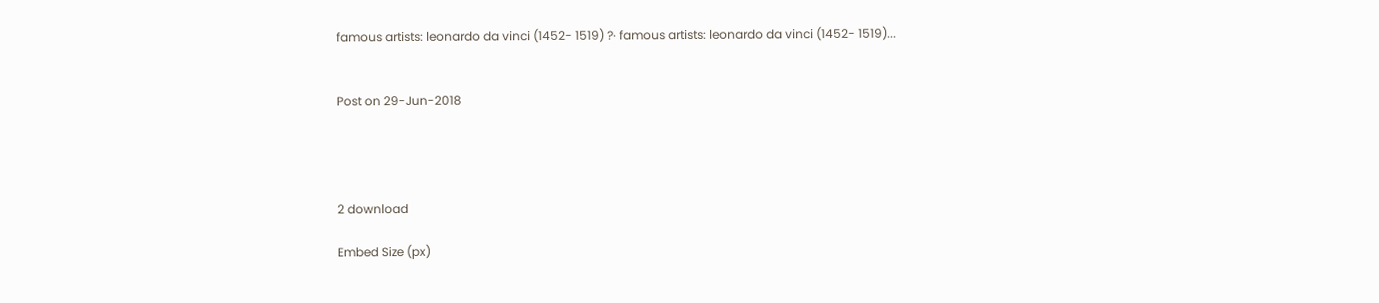famous artists: leonardo da vinci (1452- 1519) ?· famous artists: leonardo da vinci (1452- 1519)...


Post on 29-Jun-2018




2 download

Embed Size (px)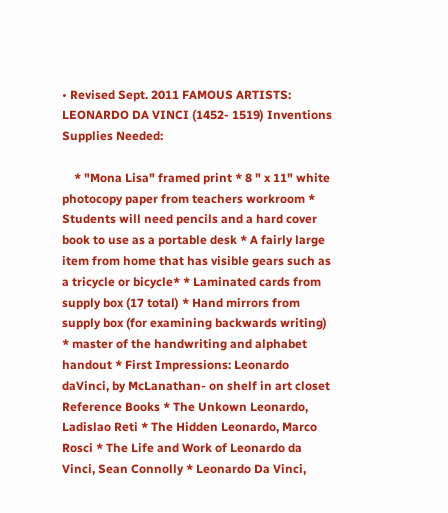• Revised Sept. 2011 FAMOUS ARTISTS: LEONARDO DA VINCI (1452- 1519) Inventions Supplies Needed:

    * "Mona Lisa" framed print * 8 " x 11" white photocopy paper from teachers workroom * Students will need pencils and a hard cover book to use as a portable desk * A fairly large item from home that has visible gears such as a tricycle or bicycle* * Laminated cards from supply box (17 total) * Hand mirrors from supply box (for examining backwards writing) * master of the handwriting and alphabet handout * First Impressions: Leonardo daVinci, by McLanathan- on shelf in art closet Reference Books * The Unkown Leonardo, Ladislao Reti * The Hidden Leonardo, Marco Rosci * The Life and Work of Leonardo da Vinci, Sean Connolly * Leonardo Da Vinci,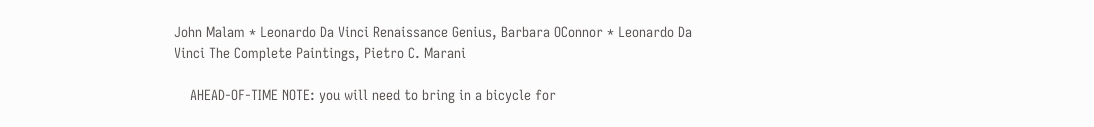John Malam * Leonardo Da Vinci Renaissance Genius, Barbara OConnor * Leonardo Da Vinci The Complete Paintings, Pietro C. Marani

    AHEAD-OF-TIME NOTE: you will need to bring in a bicycle for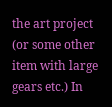the art project (or some other item with large gears etc.) In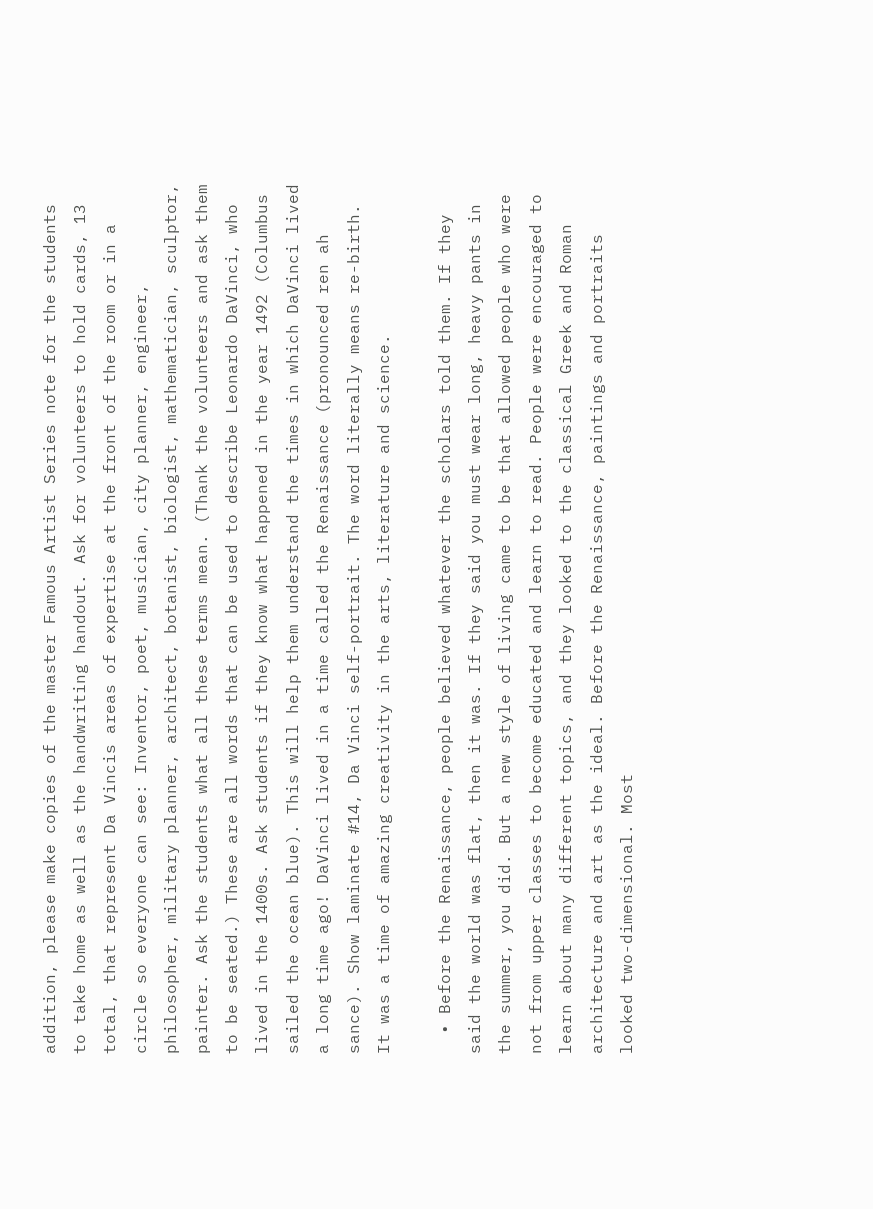addition, please make copies of the master Famous Artist Series note for the students to take home as well as the handwriting handout. Ask for volunteers to hold cards, 13 total, that represent Da Vincis areas of expertise at the front of the room or in a circle so everyone can see: Inventor, poet, musician, city planner, engineer, philosopher, military planner, architect, botanist, biologist, mathematician, sculptor, painter. Ask the students what all these terms mean. (Thank the volunteers and ask them to be seated.) These are all words that can be used to describe Leonardo DaVinci, who lived in the 1400s. Ask students if they know what happened in the year 1492 (Columbus sailed the ocean blue). This will help them understand the times in which DaVinci lived a long time ago! DaVinci lived in a time called the Renaissance (pronounced ren ah sance). Show laminate #14, Da Vinci self-portrait. The word literally means re-birth. It was a time of amazing creativity in the arts, literature and science.

  • Before the Renaissance, people believed whatever the scholars told them. If they said the world was flat, then it was. If they said you must wear long, heavy pants in the summer, you did. But a new style of living came to be that allowed people who were not from upper classes to become educated and learn to read. People were encouraged to learn about many different topics, and they looked to the classical Greek and Roman architecture and art as the ideal. Before the Renaissance, paintings and portraits looked two-dimensional. Most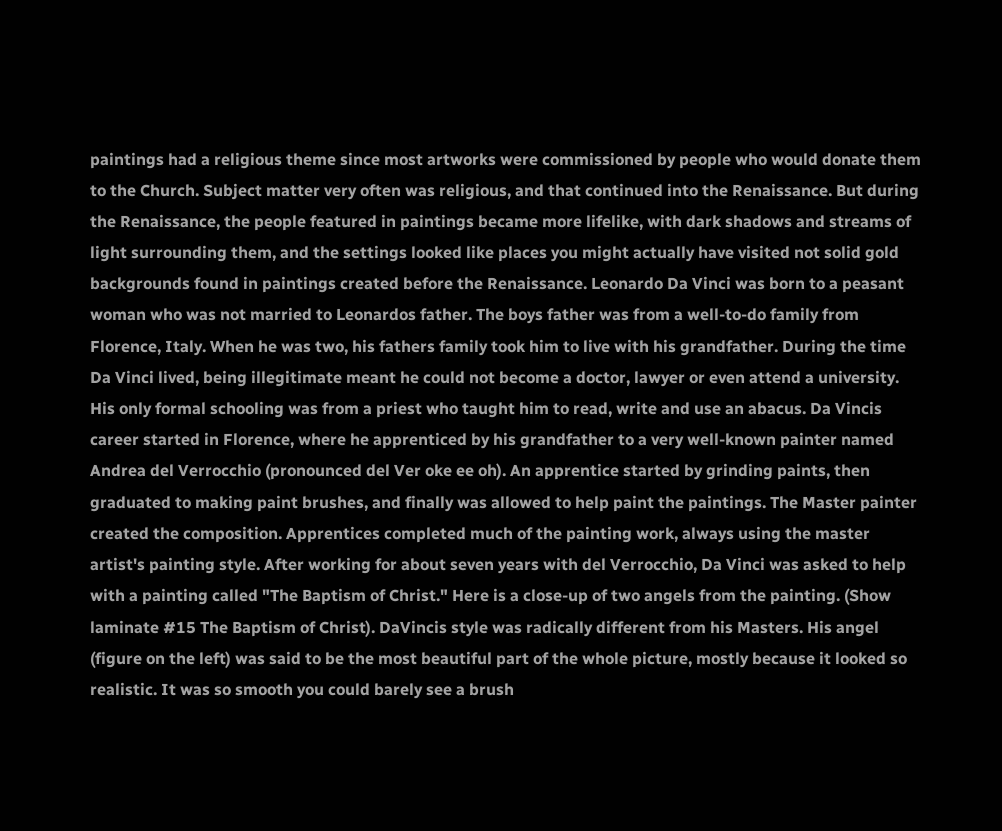paintings had a religious theme since most artworks were commissioned by people who would donate them to the Church. Subject matter very often was religious, and that continued into the Renaissance. But during the Renaissance, the people featured in paintings became more lifelike, with dark shadows and streams of light surrounding them, and the settings looked like places you might actually have visited not solid gold backgrounds found in paintings created before the Renaissance. Leonardo Da Vinci was born to a peasant woman who was not married to Leonardos father. The boys father was from a well-to-do family from Florence, Italy. When he was two, his fathers family took him to live with his grandfather. During the time Da Vinci lived, being illegitimate meant he could not become a doctor, lawyer or even attend a university. His only formal schooling was from a priest who taught him to read, write and use an abacus. Da Vincis career started in Florence, where he apprenticed by his grandfather to a very well-known painter named Andrea del Verrocchio (pronounced del Ver oke ee oh). An apprentice started by grinding paints, then graduated to making paint brushes, and finally was allowed to help paint the paintings. The Master painter created the composition. Apprentices completed much of the painting work, always using the master artist's painting style. After working for about seven years with del Verrocchio, Da Vinci was asked to help with a painting called "The Baptism of Christ." Here is a close-up of two angels from the painting. (Show laminate #15 The Baptism of Christ). DaVincis style was radically different from his Masters. His angel (figure on the left) was said to be the most beautiful part of the whole picture, mostly because it looked so realistic. It was so smooth you could barely see a brush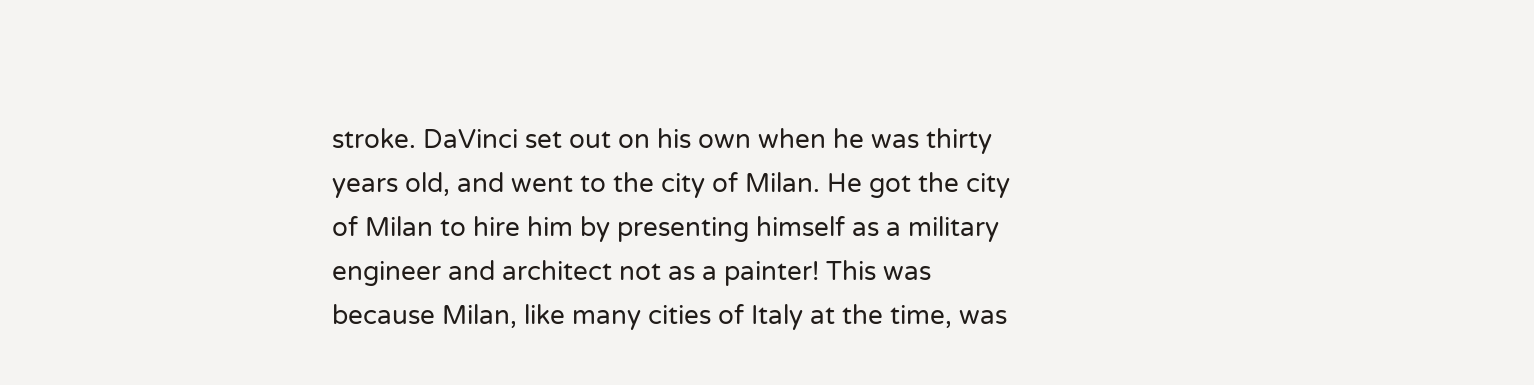stroke. DaVinci set out on his own when he was thirty years old, and went to the city of Milan. He got the city of Milan to hire him by presenting himself as a military engineer and architect not as a painter! This was because Milan, like many cities of Italy at the time, was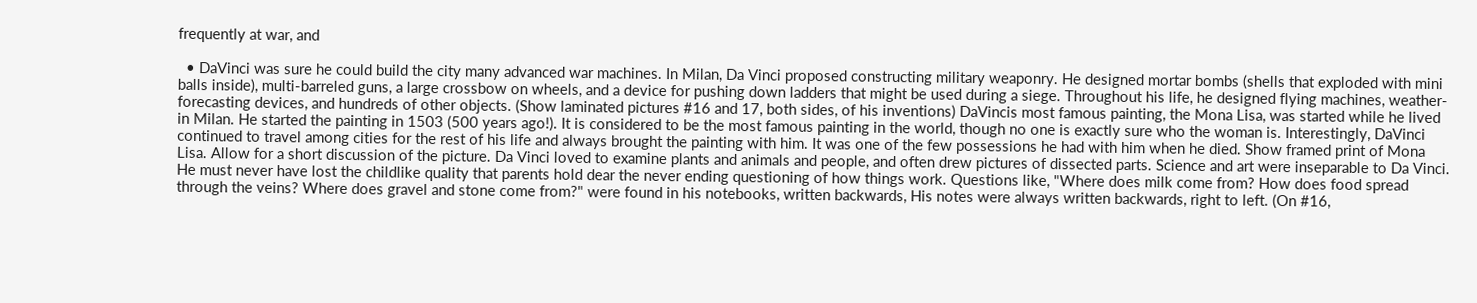frequently at war, and

  • DaVinci was sure he could build the city many advanced war machines. In Milan, Da Vinci proposed constructing military weaponry. He designed mortar bombs (shells that exploded with mini balls inside), multi-barreled guns, a large crossbow on wheels, and a device for pushing down ladders that might be used during a siege. Throughout his life, he designed flying machines, weather-forecasting devices, and hundreds of other objects. (Show laminated pictures #16 and 17, both sides, of his inventions) DaVincis most famous painting, the Mona Lisa, was started while he lived in Milan. He started the painting in 1503 (500 years ago!). It is considered to be the most famous painting in the world, though no one is exactly sure who the woman is. Interestingly, DaVinci continued to travel among cities for the rest of his life and always brought the painting with him. It was one of the few possessions he had with him when he died. Show framed print of Mona Lisa. Allow for a short discussion of the picture. Da Vinci loved to examine plants and animals and people, and often drew pictures of dissected parts. Science and art were inseparable to Da Vinci. He must never have lost the childlike quality that parents hold dear the never ending questioning of how things work. Questions like, "Where does milk come from? How does food spread through the veins? Where does gravel and stone come from?" were found in his notebooks, written backwards, His notes were always written backwards, right to left. (On #16,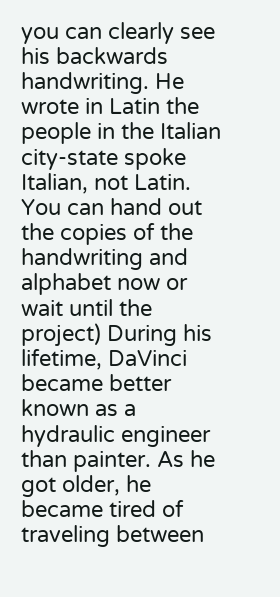you can clearly see his backwards handwriting. He wrote in Latin the people in the Italian city-state spoke Italian, not Latin. You can hand out the copies of the handwriting and alphabet now or wait until the project) During his lifetime, DaVinci became better known as a hydraulic engineer than painter. As he got older, he became tired of traveling between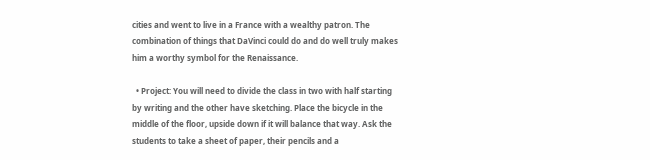cities and went to live in a France with a wealthy patron. The combination of things that DaVinci could do and do well truly makes him a worthy symbol for the Renaissance.

  • Project: You will need to divide the class in two with half starting by writing and the other have sketching. Place the bicycle in the middle of the floor, upside down if it will balance that way. Ask the students to take a sheet of paper, their pencils and a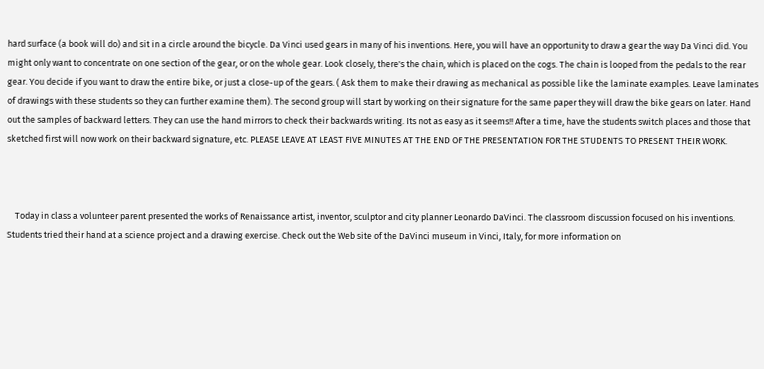hard surface (a book will do) and sit in a circle around the bicycle. Da Vinci used gears in many of his inventions. Here, you will have an opportunity to draw a gear the way Da Vinci did. You might only want to concentrate on one section of the gear, or on the whole gear. Look closely, there's the chain, which is placed on the cogs. The chain is looped from the pedals to the rear gear. You decide if you want to draw the entire bike, or just a close-up of the gears. ( Ask them to make their drawing as mechanical as possible like the laminate examples. Leave laminates of drawings with these students so they can further examine them). The second group will start by working on their signature for the same paper they will draw the bike gears on later. Hand out the samples of backward letters. They can use the hand mirrors to check their backwards writing. Its not as easy as it seems!! After a time, have the students switch places and those that sketched first will now work on their backward signature, etc. PLEASE LEAVE AT LEAST FIVE MINUTES AT THE END OF THE PRESENTATION FOR THE STUDENTS TO PRESENT THEIR WORK.



    Today in class a volunteer parent presented the works of Renaissance artist, inventor, sculptor and city planner Leonardo DaVinci. The classroom discussion focused on his inventions. Students tried their hand at a science project and a drawing exercise. Check out the Web site of the DaVinci museum in Vinci, Italy, for more information on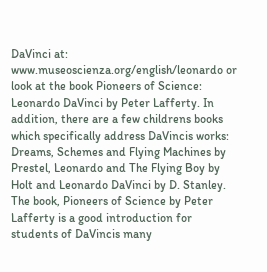DaVinci at: www.museoscienza.org/english/leonardo or look at the book Pioneers of Science: Leonardo DaVinci by Peter Lafferty. In addition, there are a few childrens books which specifically address DaVincis works: Dreams, Schemes and Flying Machines by Prestel, Leonardo and The Flying Boy by Holt and Leonardo DaVinci by D. Stanley. The book, Pioneers of Science by Peter Lafferty is a good introduction for students of DaVincis many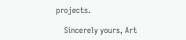projects.

    Sincerely yours, Art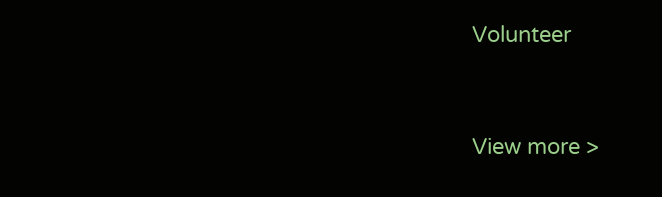Volunteer


View more >